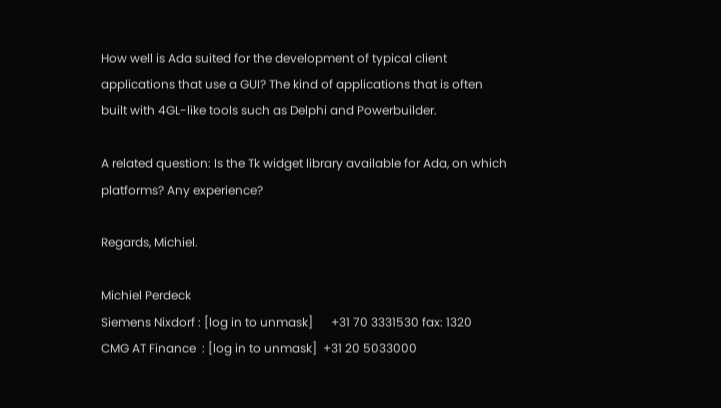How well is Ada suited for the development of typical client
applications that use a GUI? The kind of applications that is often
built with 4GL-like tools such as Delphi and Powerbuilder.

A related question: Is the Tk widget library available for Ada, on which
platforms? Any experience?

Regards, Michiel.

Michiel Perdeck
Siemens Nixdorf : [log in to unmask]      +31 70 3331530 fax: 1320
CMG AT Finance  : [log in to unmask]  +31 20 5033000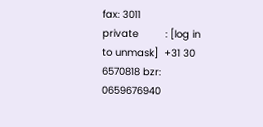fax: 3011
private         : [log in to unmask]  +31 30 6570818 bzr: 0659676940